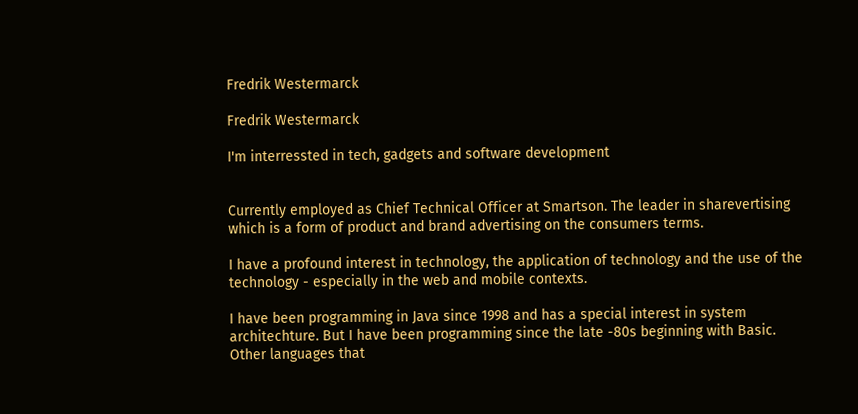Fredrik Westermarck

Fredrik Westermarck

I'm interressted in tech, gadgets and software development


Currently employed as Chief Technical Officer at Smartson. The leader in sharevertising which is a form of product and brand advertising on the consumers terms.

I have a profound interest in technology, the application of technology and the use of the technology - especially in the web and mobile contexts.

I have been programming in Java since 1998 and has a special interest in system architechture. But I have been programming since the late -80s beginning with Basic. Other languages that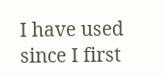I have used since I first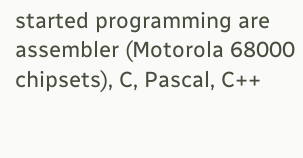started programming are assembler (Motorola 68000 chipsets), C, Pascal, C++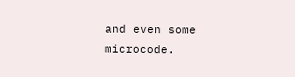and even some microcode.